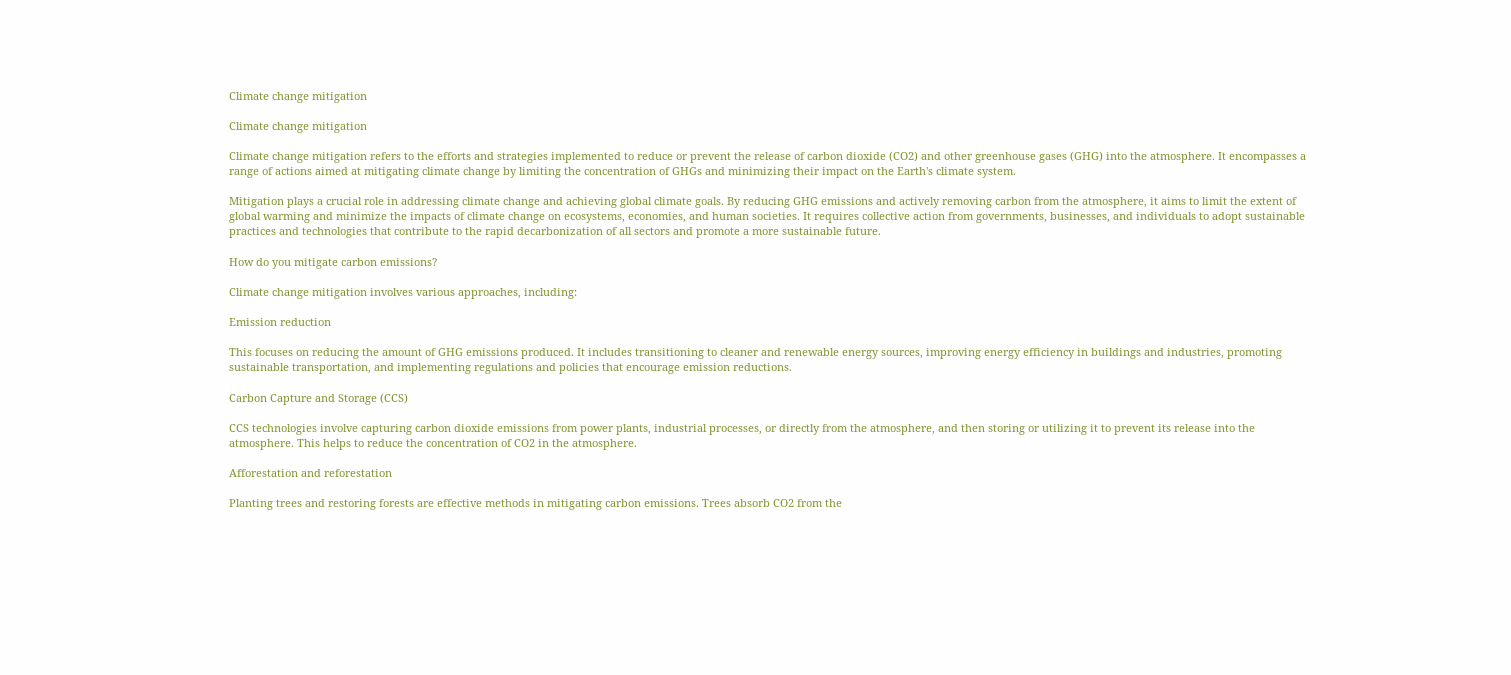Climate change mitigation

Climate change mitigation

Climate change mitigation refers to the efforts and strategies implemented to reduce or prevent the release of carbon dioxide (CO2) and other greenhouse gases (GHG) into the atmosphere. It encompasses a range of actions aimed at mitigating climate change by limiting the concentration of GHGs and minimizing their impact on the Earth's climate system.

Mitigation plays a crucial role in addressing climate change and achieving global climate goals. By reducing GHG emissions and actively removing carbon from the atmosphere, it aims to limit the extent of global warming and minimize the impacts of climate change on ecosystems, economies, and human societies. It requires collective action from governments, businesses, and individuals to adopt sustainable practices and technologies that contribute to the rapid decarbonization of all sectors and promote a more sustainable future.

How do you mitigate carbon emissions?

Climate change mitigation involves various approaches, including:

Emission reduction

This focuses on reducing the amount of GHG emissions produced. It includes transitioning to cleaner and renewable energy sources, improving energy efficiency in buildings and industries, promoting sustainable transportation, and implementing regulations and policies that encourage emission reductions.

Carbon Capture and Storage (CCS)

CCS technologies involve capturing carbon dioxide emissions from power plants, industrial processes, or directly from the atmosphere, and then storing or utilizing it to prevent its release into the atmosphere. This helps to reduce the concentration of CO2 in the atmosphere.

Afforestation and reforestation

Planting trees and restoring forests are effective methods in mitigating carbon emissions. Trees absorb CO2 from the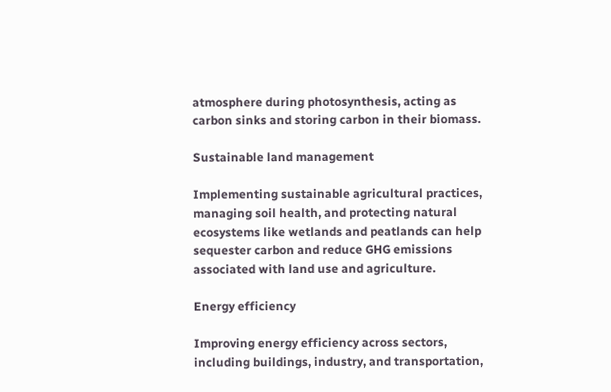atmosphere during photosynthesis, acting as carbon sinks and storing carbon in their biomass.

Sustainable land management

Implementing sustainable agricultural practices, managing soil health, and protecting natural ecosystems like wetlands and peatlands can help sequester carbon and reduce GHG emissions associated with land use and agriculture.

Energy efficiency

Improving energy efficiency across sectors, including buildings, industry, and transportation,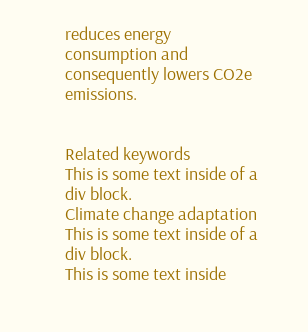reduces energy consumption and consequently lowers CO2e emissions.


Related keywords
This is some text inside of a div block.
Climate change adaptation
This is some text inside of a div block.
This is some text inside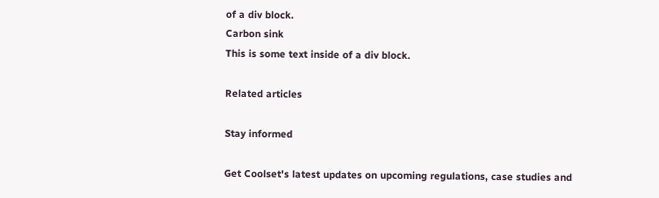of a div block.
Carbon sink
This is some text inside of a div block.

Related articles

Stay informed

Get Coolset's latest updates on upcoming regulations, case studies and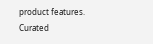product features. Curated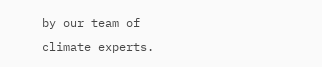by our team of climate experts.